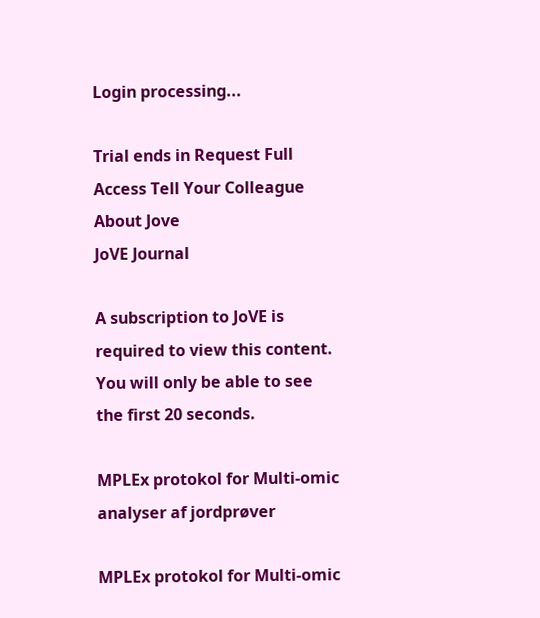Login processing...

Trial ends in Request Full Access Tell Your Colleague About Jove
JoVE Journal

A subscription to JoVE is required to view this content.
You will only be able to see the first 20 seconds.

MPLEx protokol for Multi-omic analyser af jordprøver

MPLEx protokol for Multi-omic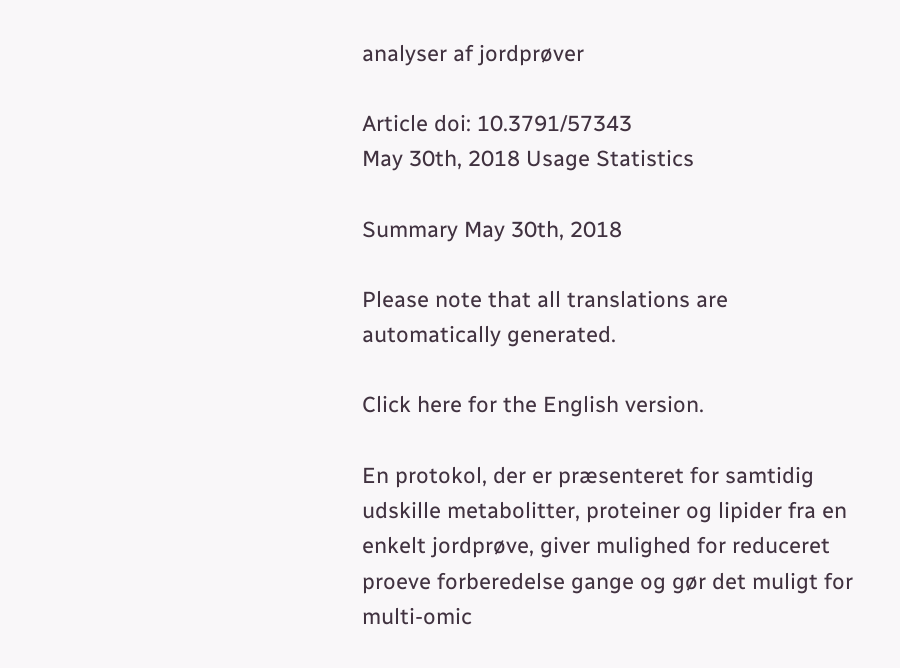analyser af jordprøver

Article doi: 10.3791/57343
May 30th, 2018 Usage Statistics

Summary May 30th, 2018

Please note that all translations are automatically generated.

Click here for the English version.

En protokol, der er præsenteret for samtidig udskille metabolitter, proteiner og lipider fra en enkelt jordprøve, giver mulighed for reduceret proeve forberedelse gange og gør det muligt for multi-omic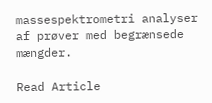massespektrometri analyser af prøver med begrænsede mængder.

Read Article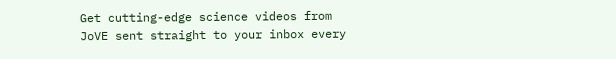Get cutting-edge science videos from JoVE sent straight to your inbox every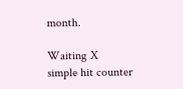month.

Waiting X
simple hit counter